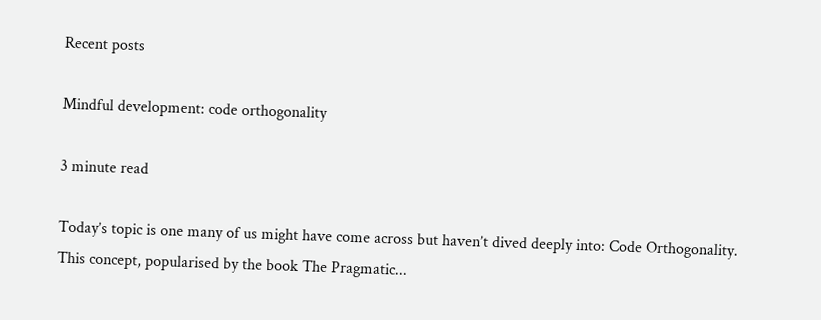Recent posts

Mindful development: code orthogonality

3 minute read

Today’s topic is one many of us might have come across but haven’t dived deeply into: Code Orthogonality. This concept, popularised by the book The Pragmatic...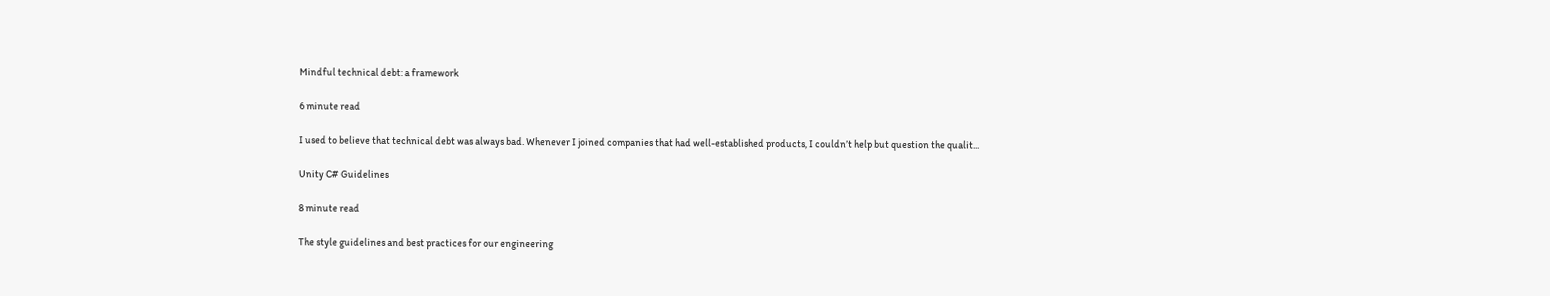Mindful technical debt: a framework

6 minute read

I used to believe that technical debt was always bad. Whenever I joined companies that had well-established products, I couldn’t help but question the qualit...

Unity C# Guidelines

8 minute read

The style guidelines and best practices for our engineering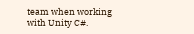team when working with Unity C#.